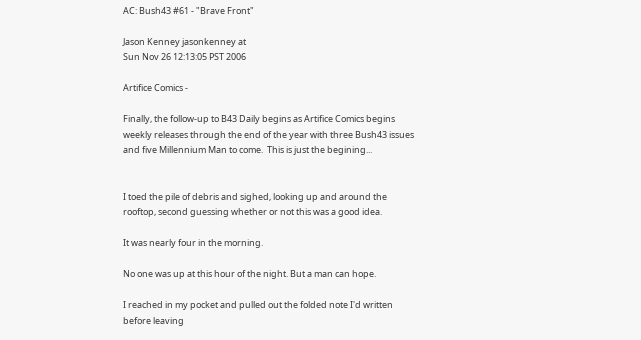AC: Bush43 #61 - "Brave Front"

Jason Kenney jasonkenney at
Sun Nov 26 12:13:05 PST 2006

Artifice Comics -

Finally, the follow-up to B43 Daily begins as Artifice Comics begins
weekly releases through the end of the year with three Bush43 issues
and five Millennium Man to come.  This is just the begining...


I toed the pile of debris and sighed, looking up and around the
rooftop, second guessing whether or not this was a good idea.

It was nearly four in the morning.

No one was up at this hour of the night. But a man can hope.

I reached in my pocket and pulled out the folded note I'd written
before leaving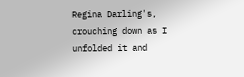Regina Darling's, crouching down as I unfolded it and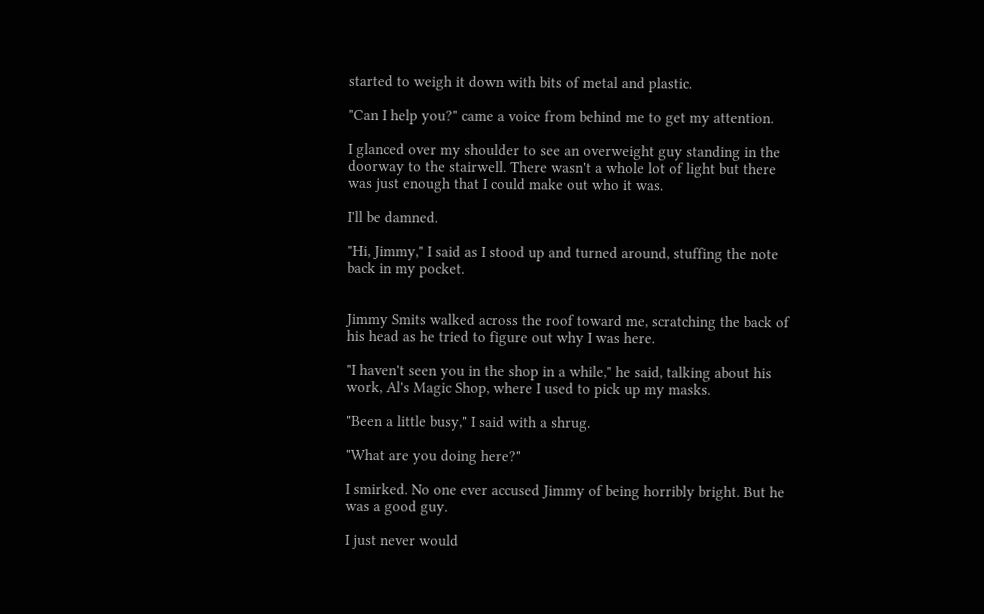started to weigh it down with bits of metal and plastic.

"Can I help you?" came a voice from behind me to get my attention.

I glanced over my shoulder to see an overweight guy standing in the
doorway to the stairwell. There wasn't a whole lot of light but there
was just enough that I could make out who it was.

I'll be damned.

"Hi, Jimmy," I said as I stood up and turned around, stuffing the note
back in my pocket.


Jimmy Smits walked across the roof toward me, scratching the back of
his head as he tried to figure out why I was here.

"I haven't seen you in the shop in a while," he said, talking about his
work, Al's Magic Shop, where I used to pick up my masks.

"Been a little busy," I said with a shrug.

"What are you doing here?"

I smirked. No one ever accused Jimmy of being horribly bright. But he
was a good guy.

I just never would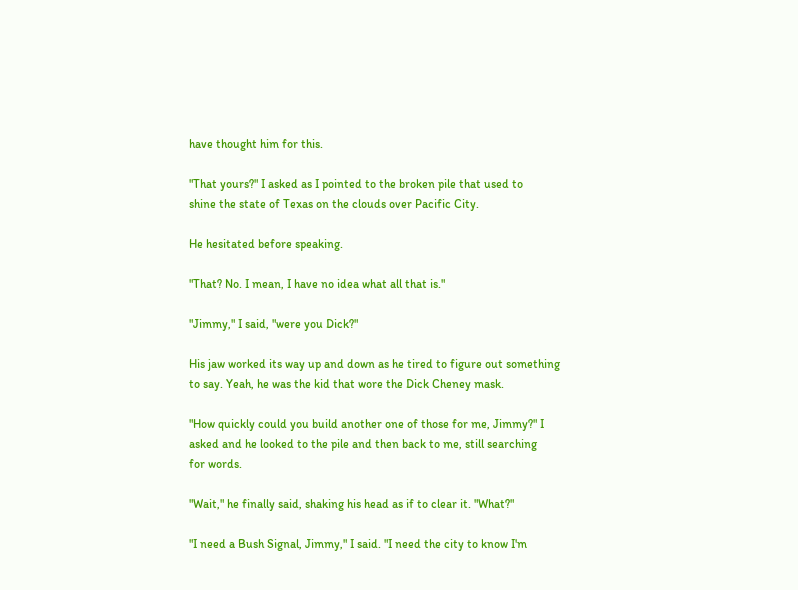have thought him for this.

"That yours?" I asked as I pointed to the broken pile that used to
shine the state of Texas on the clouds over Pacific City.

He hesitated before speaking.

"That? No. I mean, I have no idea what all that is."

"Jimmy," I said, "were you Dick?"

His jaw worked its way up and down as he tired to figure out something
to say. Yeah, he was the kid that wore the Dick Cheney mask.

"How quickly could you build another one of those for me, Jimmy?" I
asked and he looked to the pile and then back to me, still searching
for words.

"Wait," he finally said, shaking his head as if to clear it. "What?"

"I need a Bush Signal, Jimmy," I said. "I need the city to know I'm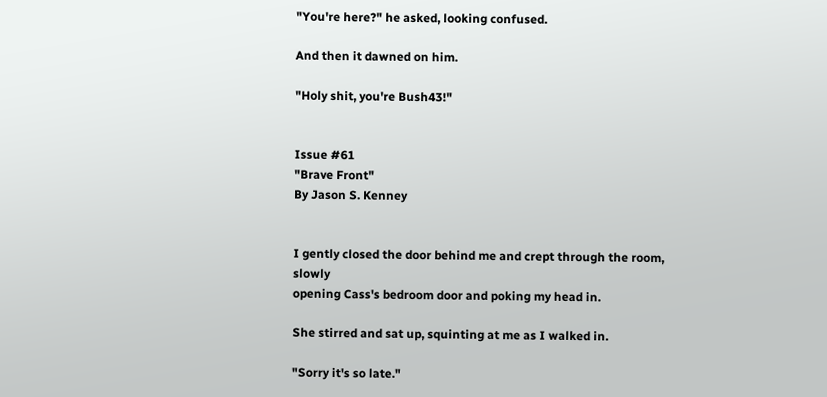"You're here?" he asked, looking confused.

And then it dawned on him.

"Holy shit, you're Bush43!"


Issue #61
"Brave Front"
By Jason S. Kenney


I gently closed the door behind me and crept through the room, slowly
opening Cass's bedroom door and poking my head in.

She stirred and sat up, squinting at me as I walked in.

"Sorry it's so late."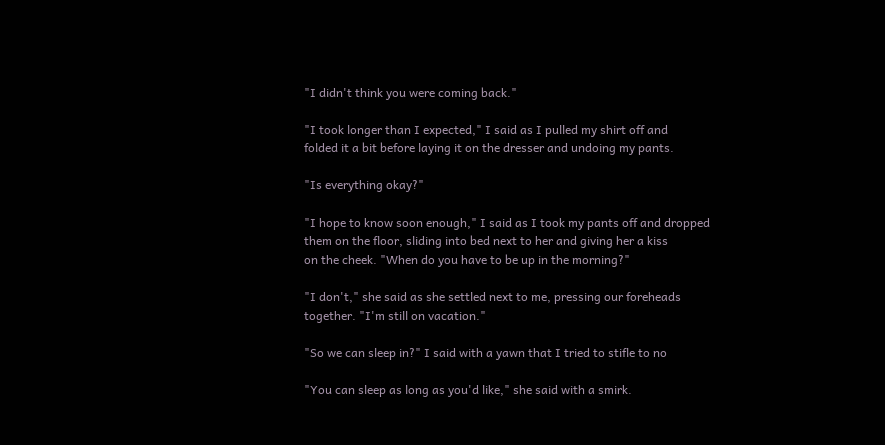"I didn't think you were coming back."

"I took longer than I expected," I said as I pulled my shirt off and
folded it a bit before laying it on the dresser and undoing my pants.

"Is everything okay?"

"I hope to know soon enough," I said as I took my pants off and dropped
them on the floor, sliding into bed next to her and giving her a kiss
on the cheek. "When do you have to be up in the morning?"

"I don't," she said as she settled next to me, pressing our foreheads
together. "I'm still on vacation."

"So we can sleep in?" I said with a yawn that I tried to stifle to no

"You can sleep as long as you'd like," she said with a smirk.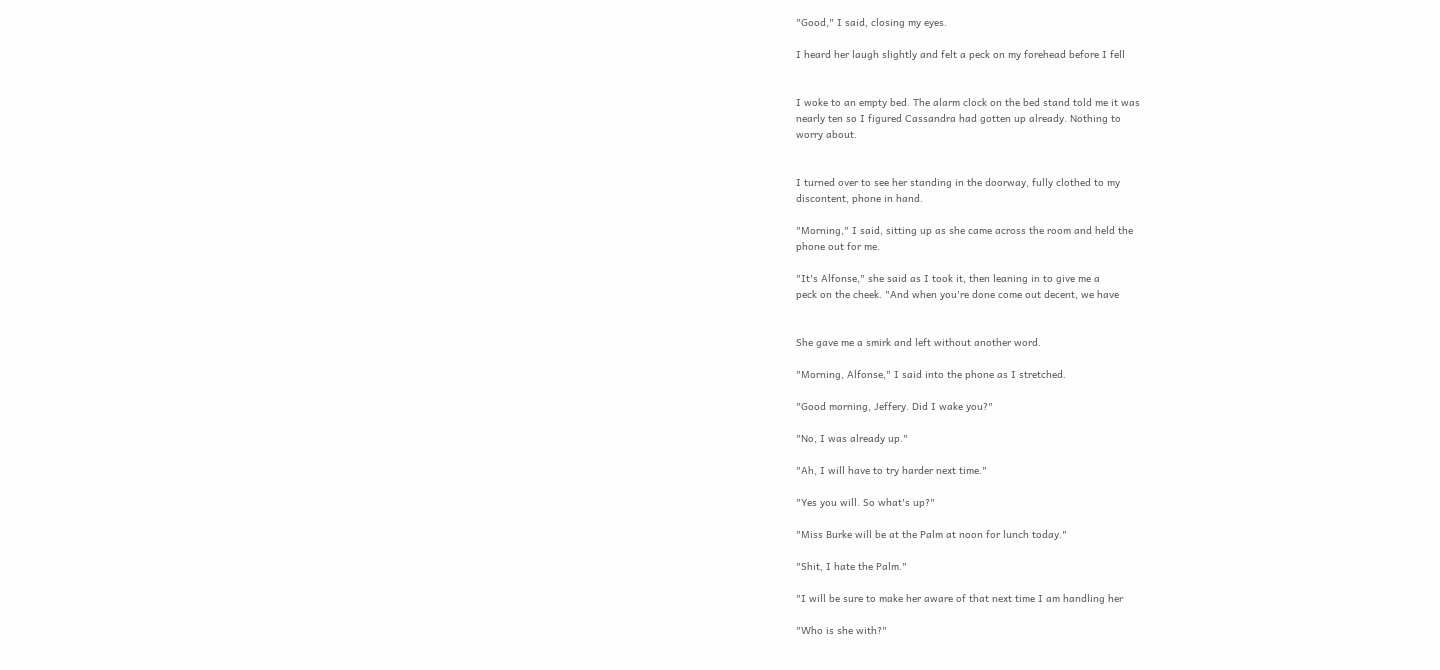"Good," I said, closing my eyes.

I heard her laugh slightly and felt a peck on my forehead before I fell


I woke to an empty bed. The alarm clock on the bed stand told me it was
nearly ten so I figured Cassandra had gotten up already. Nothing to
worry about.


I turned over to see her standing in the doorway, fully clothed to my
discontent, phone in hand.

"Morning," I said, sitting up as she came across the room and held the
phone out for me.

"It's Alfonse," she said as I took it, then leaning in to give me a
peck on the cheek. "And when you're done come out decent, we have


She gave me a smirk and left without another word.

"Morning, Alfonse," I said into the phone as I stretched.

"Good morning, Jeffery. Did I wake you?"

"No, I was already up."

"Ah, I will have to try harder next time."

"Yes you will. So what's up?"

"Miss Burke will be at the Palm at noon for lunch today."

"Shit, I hate the Palm."

"I will be sure to make her aware of that next time I am handling her

"Who is she with?"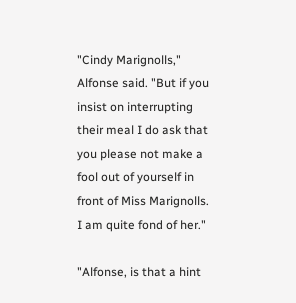"Cindy Marignolls," Alfonse said. "But if you insist on interrupting
their meal I do ask that you please not make a fool out of yourself in
front of Miss Marignolls. I am quite fond of her."

"Alfonse, is that a hint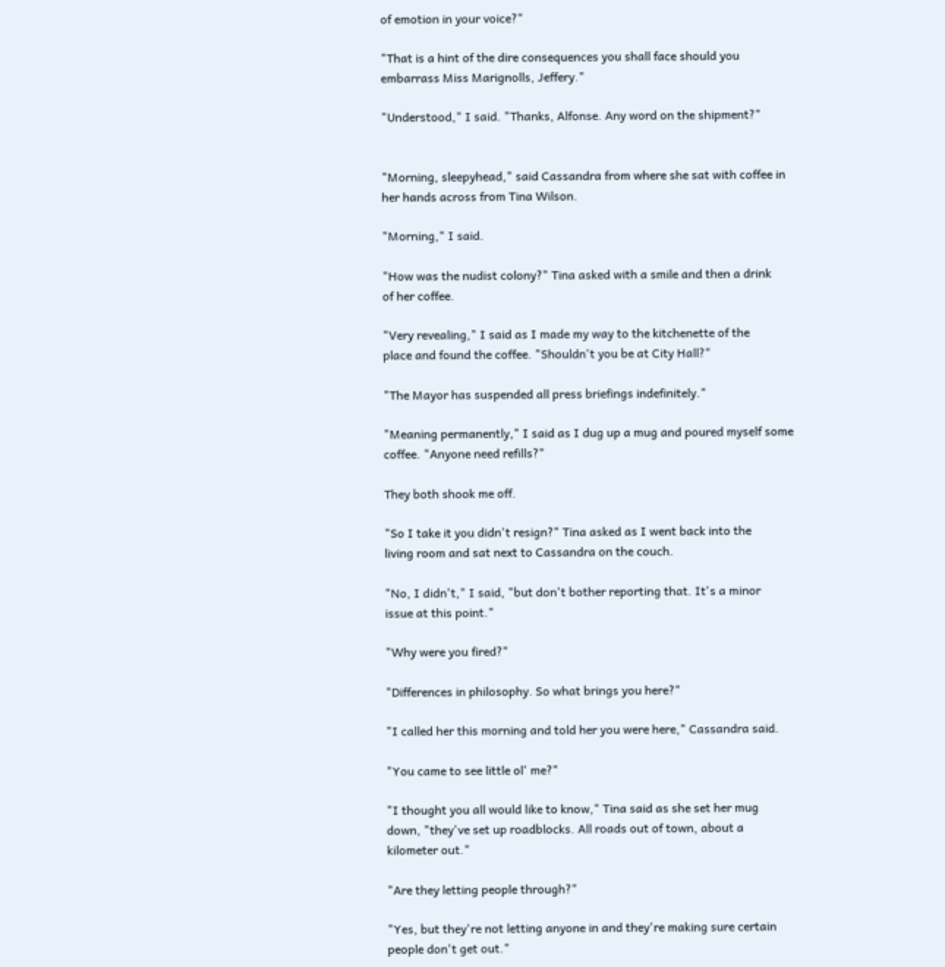of emotion in your voice?"

"That is a hint of the dire consequences you shall face should you
embarrass Miss Marignolls, Jeffery."

"Understood," I said. "Thanks, Alfonse. Any word on the shipment?"


"Morning, sleepyhead," said Cassandra from where she sat with coffee in
her hands across from Tina Wilson.

"Morning," I said.

"How was the nudist colony?" Tina asked with a smile and then a drink
of her coffee.

"Very revealing," I said as I made my way to the kitchenette of the
place and found the coffee. "Shouldn't you be at City Hall?"

"The Mayor has suspended all press briefings indefinitely."

"Meaning permanently," I said as I dug up a mug and poured myself some
coffee. "Anyone need refills?"

They both shook me off.

"So I take it you didn't resign?" Tina asked as I went back into the
living room and sat next to Cassandra on the couch.

"No, I didn't," I said, "but don't bother reporting that. It's a minor
issue at this point."

"Why were you fired?"

"Differences in philosophy. So what brings you here?"

"I called her this morning and told her you were here," Cassandra said.

"You came to see little ol' me?"

"I thought you all would like to know," Tina said as she set her mug
down, "they've set up roadblocks. All roads out of town, about a
kilometer out."

"Are they letting people through?"

"Yes, but they're not letting anyone in and they're making sure certain
people don't get out."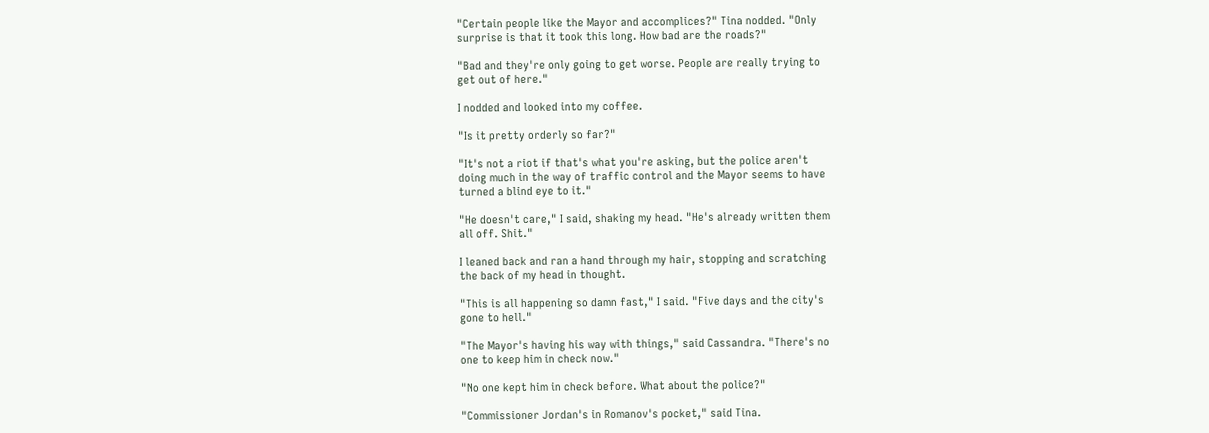"Certain people like the Mayor and accomplices?" Tina nodded. "Only
surprise is that it took this long. How bad are the roads?"

"Bad and they're only going to get worse. People are really trying to
get out of here."

I nodded and looked into my coffee.

"Is it pretty orderly so far?"

"It's not a riot if that's what you're asking, but the police aren't
doing much in the way of traffic control and the Mayor seems to have
turned a blind eye to it."

"He doesn't care," I said, shaking my head. "He's already written them
all off. Shit."

I leaned back and ran a hand through my hair, stopping and scratching
the back of my head in thought.

"This is all happening so damn fast," I said. "Five days and the city's
gone to hell."

"The Mayor's having his way with things," said Cassandra. "There's no
one to keep him in check now."

"No one kept him in check before. What about the police?"

"Commissioner Jordan's in Romanov's pocket," said Tina.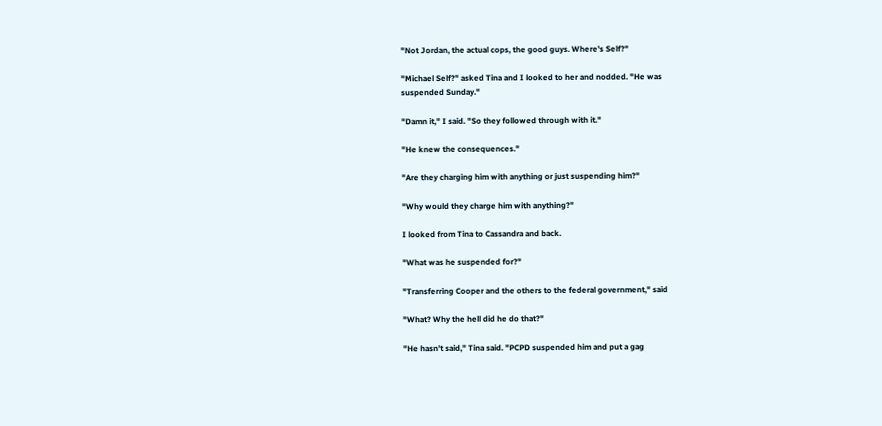"Not Jordan, the actual cops, the good guys. Where's Self?"

"Michael Self?" asked Tina and I looked to her and nodded. "He was
suspended Sunday."

"Damn it," I said. "So they followed through with it."

"He knew the consequences."

"Are they charging him with anything or just suspending him?"

"Why would they charge him with anything?"

I looked from Tina to Cassandra and back.

"What was he suspended for?"

"Transferring Cooper and the others to the federal government," said

"What? Why the hell did he do that?"

"He hasn't said," Tina said. "PCPD suspended him and put a gag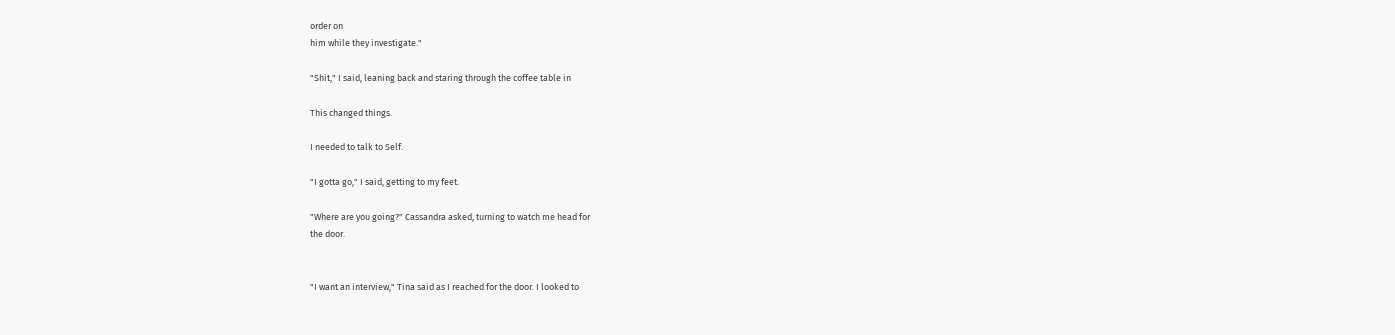order on
him while they investigate."

"Shit," I said, leaning back and staring through the coffee table in

This changed things.

I needed to talk to Self.

"I gotta go," I said, getting to my feet.

"Where are you going?" Cassandra asked, turning to watch me head for
the door.


"I want an interview," Tina said as I reached for the door. I looked to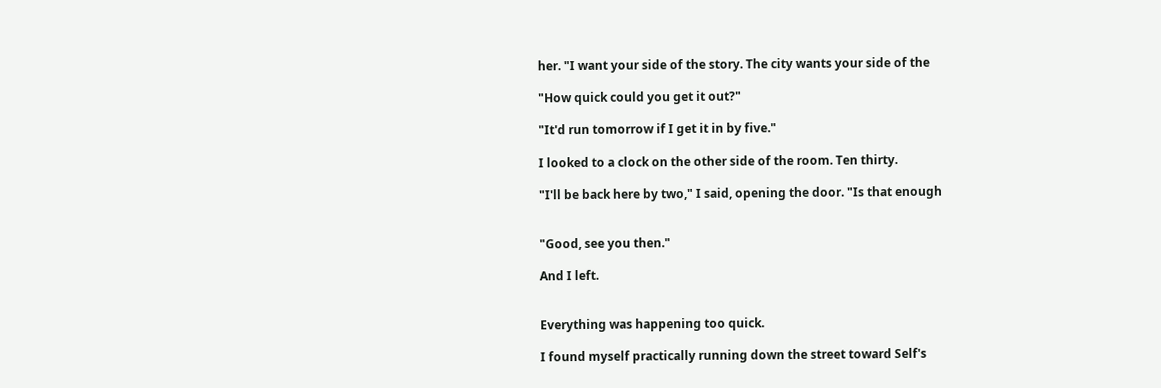her. "I want your side of the story. The city wants your side of the

"How quick could you get it out?"

"It'd run tomorrow if I get it in by five."

I looked to a clock on the other side of the room. Ten thirty.

"I'll be back here by two," I said, opening the door. "Is that enough


"Good, see you then."

And I left.


Everything was happening too quick.

I found myself practically running down the street toward Self's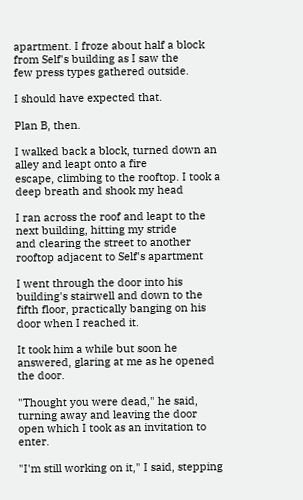apartment. I froze about half a block from Self's building as I saw the
few press types gathered outside.

I should have expected that.

Plan B, then.

I walked back a block, turned down an alley and leapt onto a fire
escape, climbing to the rooftop. I took a deep breath and shook my head

I ran across the roof and leapt to the next building, hitting my stride
and clearing the street to another rooftop adjacent to Self's apartment

I went through the door into his building's stairwell and down to the
fifth floor, practically banging on his door when I reached it.

It took him a while but soon he answered, glaring at me as he opened
the door.

"Thought you were dead," he said, turning away and leaving the door
open which I took as an invitation to enter.

"I'm still working on it," I said, stepping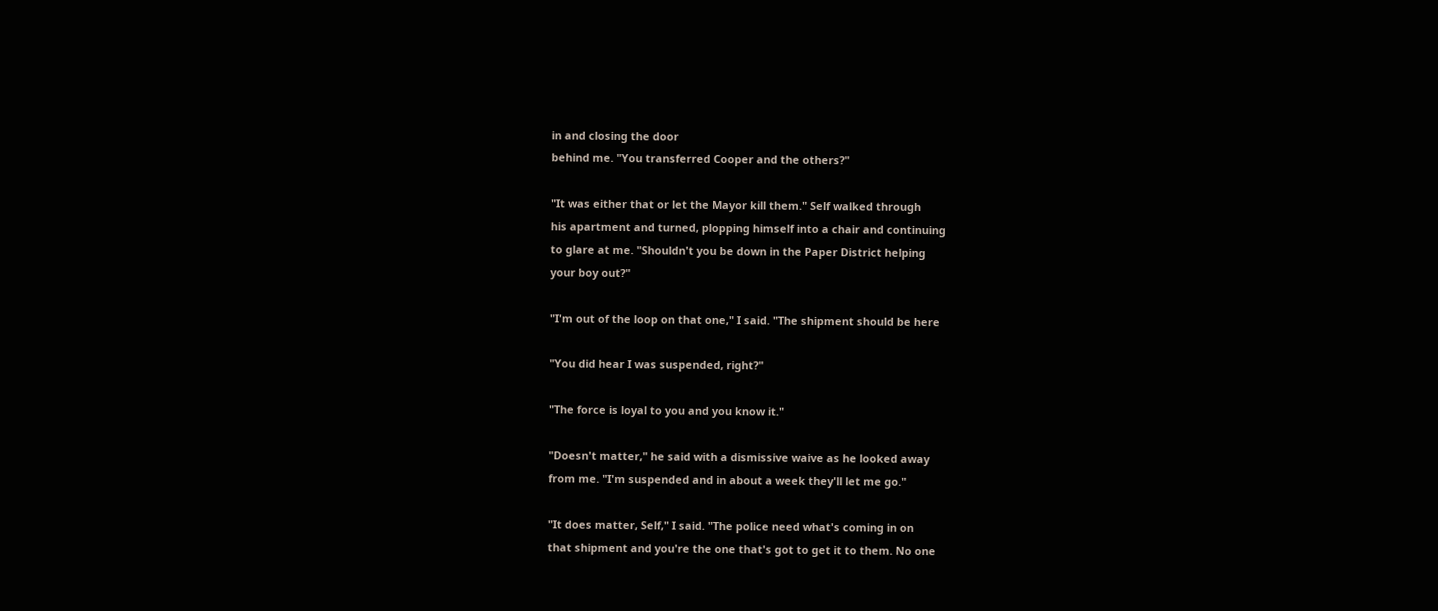in and closing the door
behind me. "You transferred Cooper and the others?"

"It was either that or let the Mayor kill them." Self walked through
his apartment and turned, plopping himself into a chair and continuing
to glare at me. "Shouldn't you be down in the Paper District helping
your boy out?"

"I'm out of the loop on that one," I said. "The shipment should be here

"You did hear I was suspended, right?"

"The force is loyal to you and you know it."

"Doesn't matter," he said with a dismissive waive as he looked away
from me. "I'm suspended and in about a week they'll let me go."

"It does matter, Self," I said. "The police need what's coming in on
that shipment and you're the one that's got to get it to them. No one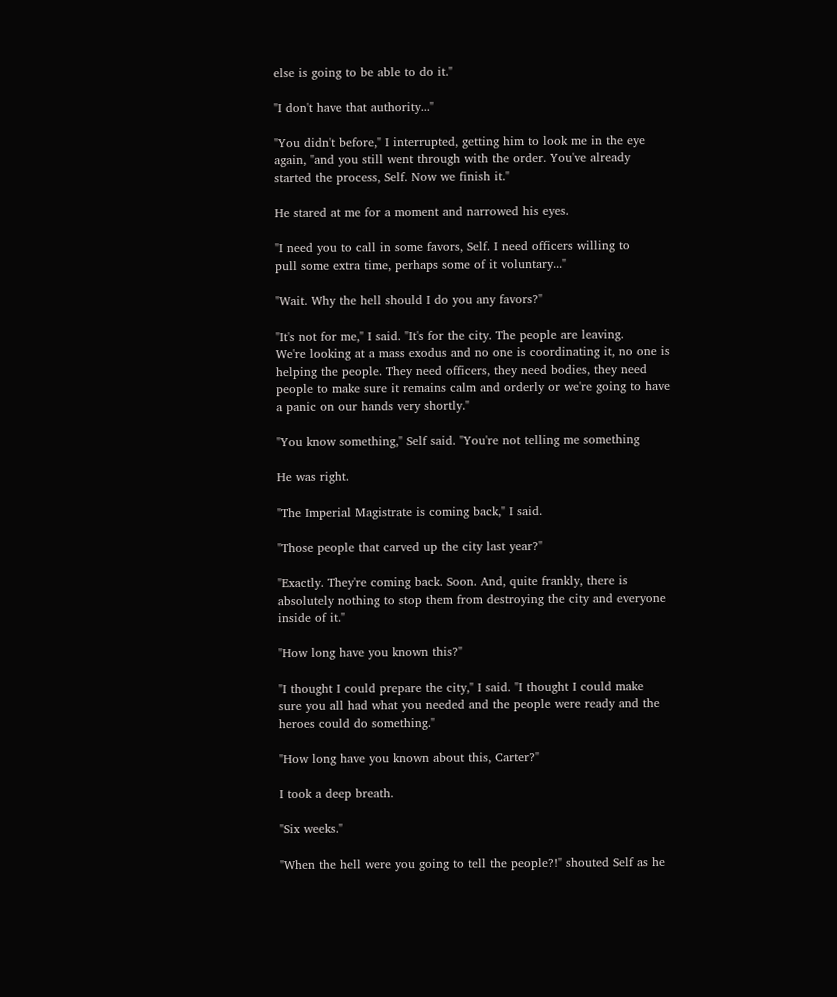else is going to be able to do it."

"I don't have that authority..."

"You didn't before," I interrupted, getting him to look me in the eye
again, "and you still went through with the order. You've already
started the process, Self. Now we finish it."

He stared at me for a moment and narrowed his eyes.

"I need you to call in some favors, Self. I need officers willing to
pull some extra time, perhaps some of it voluntary..."

"Wait. Why the hell should I do you any favors?"

"It's not for me," I said. "It's for the city. The people are leaving.
We're looking at a mass exodus and no one is coordinating it, no one is
helping the people. They need officers, they need bodies, they need
people to make sure it remains calm and orderly or we're going to have
a panic on our hands very shortly."

"You know something," Self said. "You're not telling me something

He was right.

"The Imperial Magistrate is coming back," I said.

"Those people that carved up the city last year?"

"Exactly. They're coming back. Soon. And, quite frankly, there is
absolutely nothing to stop them from destroying the city and everyone
inside of it."

"How long have you known this?"

"I thought I could prepare the city," I said. "I thought I could make
sure you all had what you needed and the people were ready and the
heroes could do something."

"How long have you known about this, Carter?"

I took a deep breath.

"Six weeks."

"When the hell were you going to tell the people?!" shouted Self as he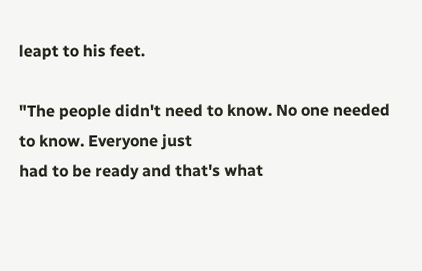leapt to his feet.

"The people didn't need to know. No one needed to know. Everyone just
had to be ready and that's what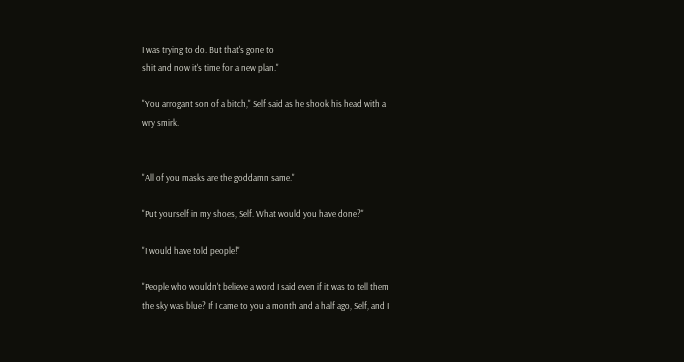I was trying to do. But that's gone to
shit and now it's time for a new plan."

"You arrogant son of a bitch," Self said as he shook his head with a
wry smirk.


"All of you masks are the goddamn same."

"Put yourself in my shoes, Self. What would you have done?"

"I would have told people!"

"People who wouldn't believe a word I said even if it was to tell them
the sky was blue? If I came to you a month and a half ago, Self, and I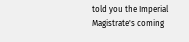told you the Imperial Magistrate's coming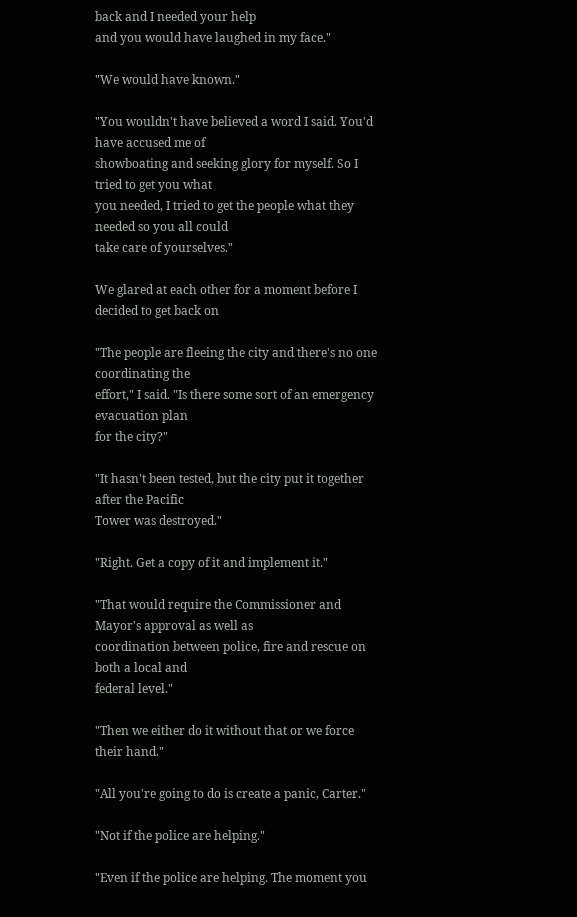back and I needed your help
and you would have laughed in my face."

"We would have known."

"You wouldn't have believed a word I said. You'd have accused me of
showboating and seeking glory for myself. So I tried to get you what
you needed, I tried to get the people what they needed so you all could
take care of yourselves."

We glared at each other for a moment before I decided to get back on

"The people are fleeing the city and there's no one coordinating the
effort," I said. "Is there some sort of an emergency evacuation plan
for the city?"

"It hasn't been tested, but the city put it together after the Pacific
Tower was destroyed."

"Right. Get a copy of it and implement it."

"That would require the Commissioner and Mayor's approval as well as
coordination between police, fire and rescue on both a local and
federal level."

"Then we either do it without that or we force their hand."

"All you're going to do is create a panic, Carter."

"Not if the police are helping."

"Even if the police are helping. The moment you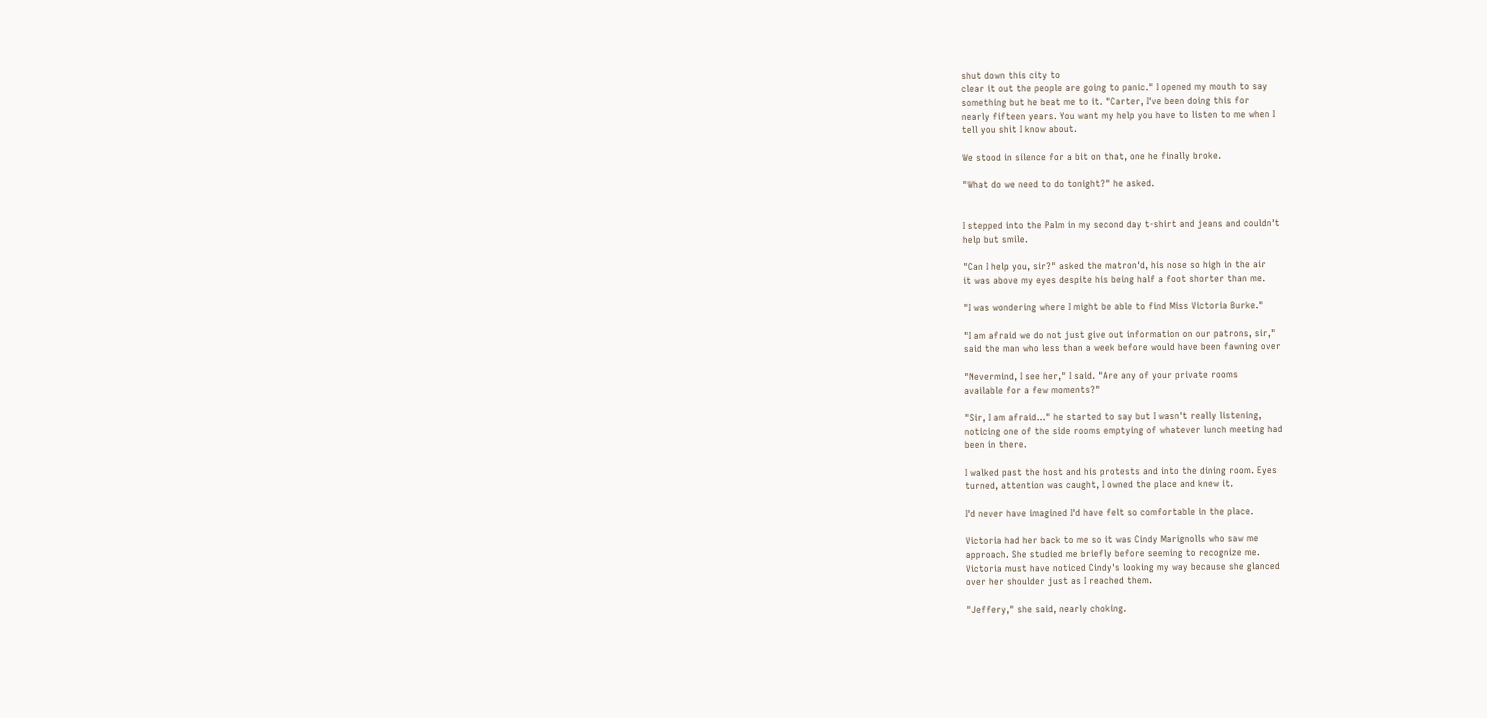shut down this city to
clear it out the people are going to panic." I opened my mouth to say
something but he beat me to it. "Carter, I've been doing this for
nearly fifteen years. You want my help you have to listen to me when I
tell you shit I know about.

We stood in silence for a bit on that, one he finally broke.

"What do we need to do tonight?" he asked.


I stepped into the Palm in my second day t-shirt and jeans and couldn't
help but smile.

"Can I help you, sir?" asked the matron'd, his nose so high in the air
it was above my eyes despite his being half a foot shorter than me.

"I was wondering where I might be able to find Miss Victoria Burke."

"I am afraid we do not just give out information on our patrons, sir,"
said the man who less than a week before would have been fawning over

"Nevermind, I see her," I said. "Are any of your private rooms
available for a few moments?"

"Sir, I am afraid..." he started to say but I wasn't really listening,
noticing one of the side rooms emptying of whatever lunch meeting had
been in there.

I walked past the host and his protests and into the dining room. Eyes
turned, attention was caught, I owned the place and knew it.

I'd never have imagined I'd have felt so comfortable in the place.

Victoria had her back to me so it was Cindy Marignolls who saw me
approach. She studied me briefly before seeming to recognize me.
Victoria must have noticed Cindy's looking my way because she glanced
over her shoulder just as I reached them.

"Jeffery," she said, nearly choking.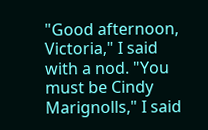"Good afternoon, Victoria," I said with a nod. "You must be Cindy
Marignolls," I said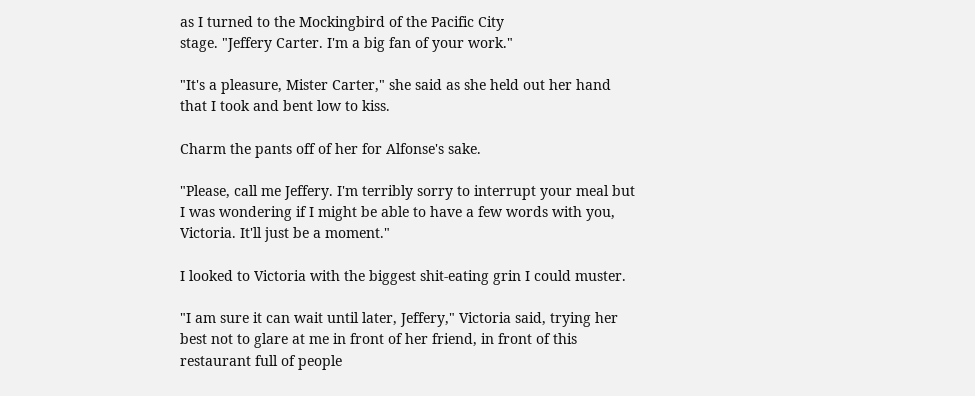as I turned to the Mockingbird of the Pacific City
stage. "Jeffery Carter. I'm a big fan of your work."

"It's a pleasure, Mister Carter," she said as she held out her hand
that I took and bent low to kiss.

Charm the pants off of her for Alfonse's sake.

"Please, call me Jeffery. I'm terribly sorry to interrupt your meal but
I was wondering if I might be able to have a few words with you,
Victoria. It'll just be a moment."

I looked to Victoria with the biggest shit-eating grin I could muster.

"I am sure it can wait until later, Jeffery," Victoria said, trying her
best not to glare at me in front of her friend, in front of this
restaurant full of people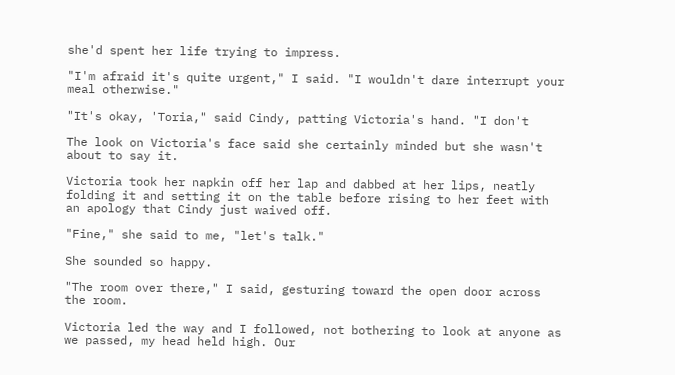she'd spent her life trying to impress.

"I'm afraid it's quite urgent," I said. "I wouldn't dare interrupt your
meal otherwise."

"It's okay, 'Toria," said Cindy, patting Victoria's hand. "I don't

The look on Victoria's face said she certainly minded but she wasn't
about to say it.

Victoria took her napkin off her lap and dabbed at her lips, neatly
folding it and setting it on the table before rising to her feet with
an apology that Cindy just waived off.

"Fine," she said to me, "let's talk."

She sounded so happy.

"The room over there," I said, gesturing toward the open door across
the room.

Victoria led the way and I followed, not bothering to look at anyone as
we passed, my head held high. Our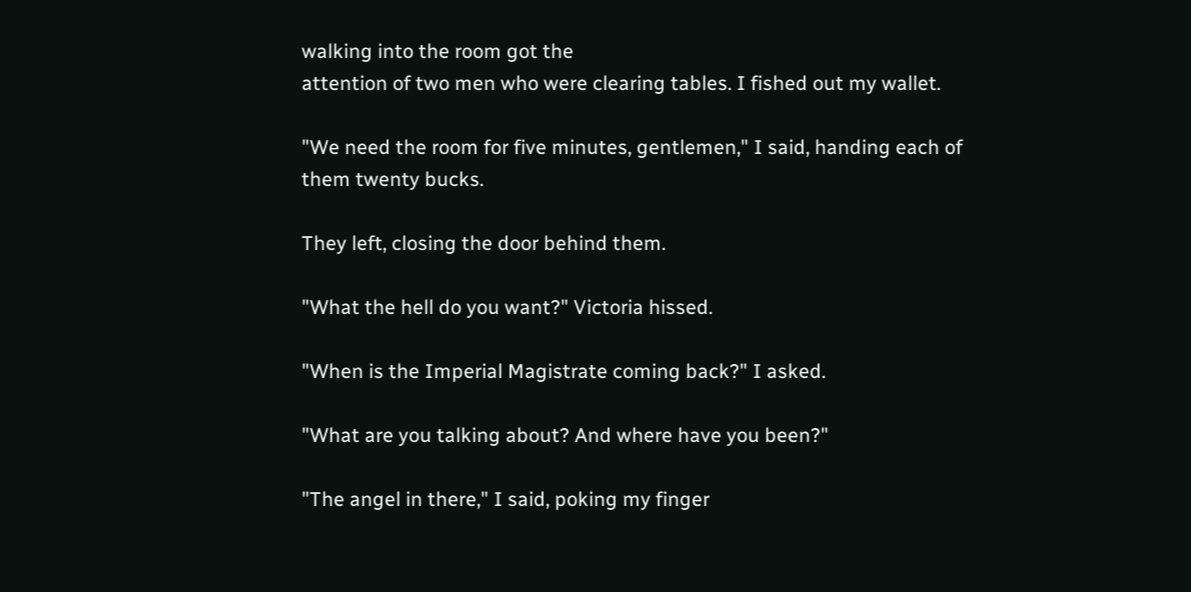walking into the room got the
attention of two men who were clearing tables. I fished out my wallet.

"We need the room for five minutes, gentlemen," I said, handing each of
them twenty bucks.

They left, closing the door behind them.

"What the hell do you want?" Victoria hissed.

"When is the Imperial Magistrate coming back?" I asked.

"What are you talking about? And where have you been?"

"The angel in there," I said, poking my finger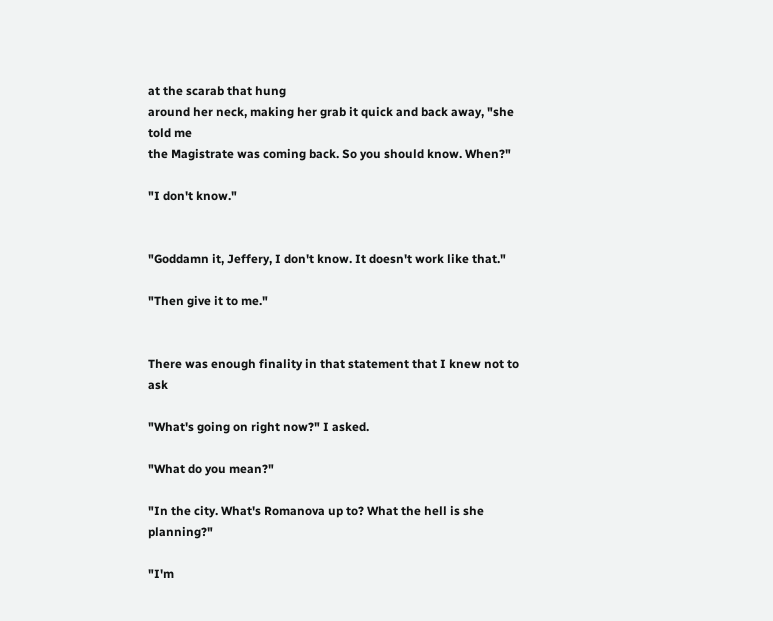at the scarab that hung
around her neck, making her grab it quick and back away, "she told me
the Magistrate was coming back. So you should know. When?"

"I don't know."


"Goddamn it, Jeffery, I don't know. It doesn't work like that."

"Then give it to me."


There was enough finality in that statement that I knew not to ask

"What's going on right now?" I asked.

"What do you mean?"

"In the city. What's Romanova up to? What the hell is she planning?"

"I'm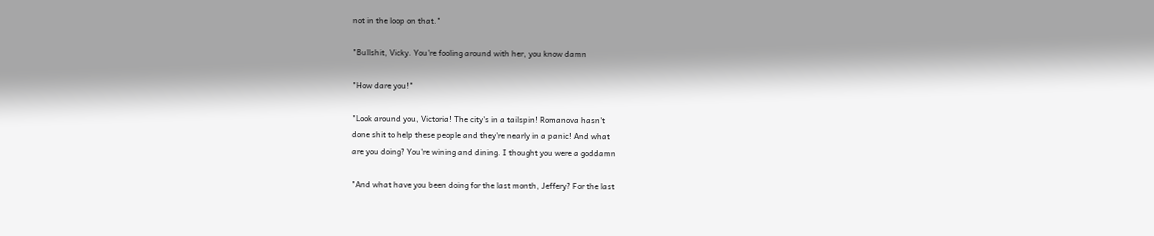not in the loop on that."

"Bullshit, Vicky. You're fooling around with her, you know damn

"How dare you!"

"Look around you, Victoria! The city's in a tailspin! Romanova hasn't
done shit to help these people and they're nearly in a panic! And what
are you doing? You're wining and dining. I thought you were a goddamn

"And what have you been doing for the last month, Jeffery? For the last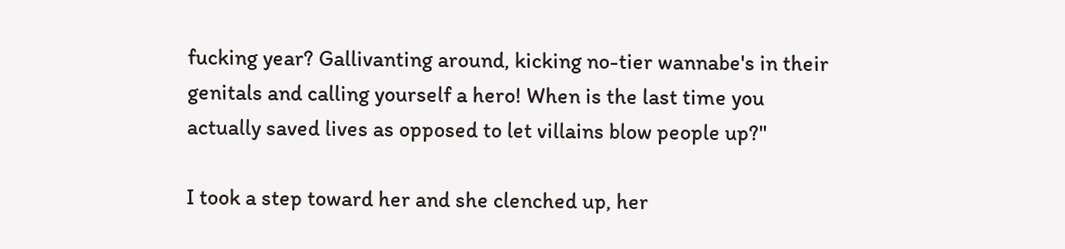fucking year? Gallivanting around, kicking no-tier wannabe's in their
genitals and calling yourself a hero! When is the last time you
actually saved lives as opposed to let villains blow people up?"

I took a step toward her and she clenched up, her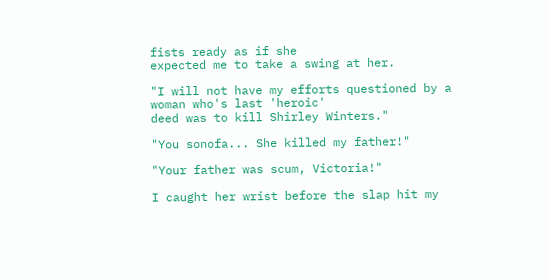fists ready as if she
expected me to take a swing at her.

"I will not have my efforts questioned by a woman who's last 'heroic'
deed was to kill Shirley Winters."

"You sonofa... She killed my father!"

"Your father was scum, Victoria!"

I caught her wrist before the slap hit my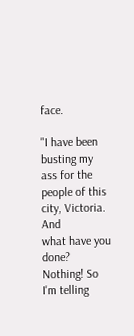face.

"I have been busting my ass for the people of this city, Victoria. And
what have you done? Nothing! So I'm telling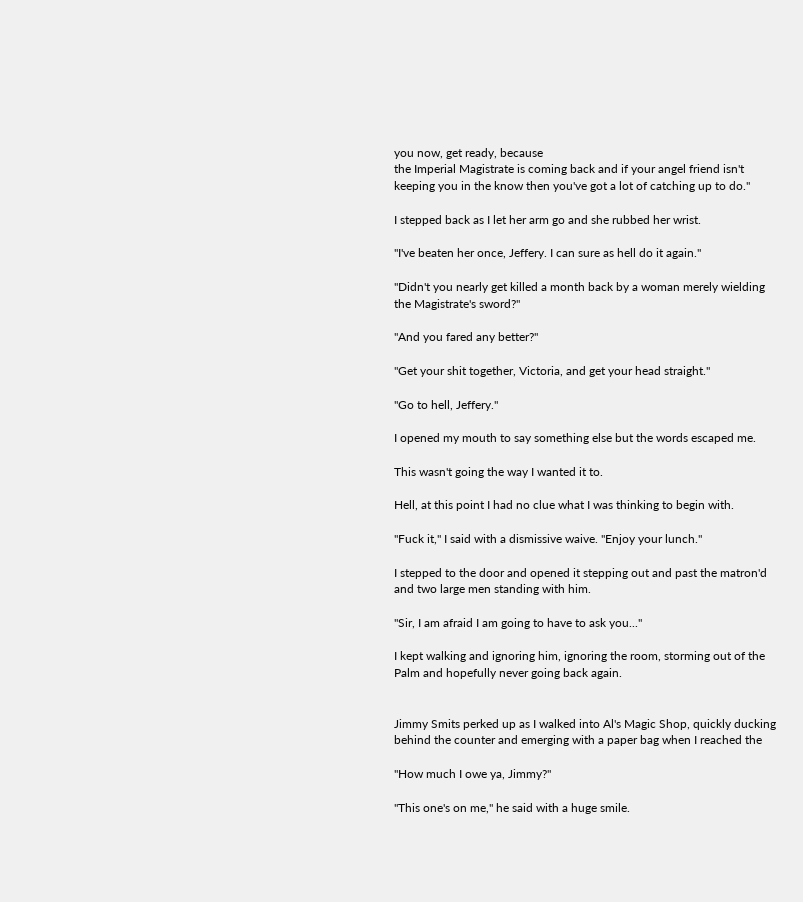you now, get ready, because
the Imperial Magistrate is coming back and if your angel friend isn't
keeping you in the know then you've got a lot of catching up to do."

I stepped back as I let her arm go and she rubbed her wrist.

"I've beaten her once, Jeffery. I can sure as hell do it again."

"Didn't you nearly get killed a month back by a woman merely wielding
the Magistrate's sword?"

"And you fared any better?"

"Get your shit together, Victoria, and get your head straight."

"Go to hell, Jeffery."

I opened my mouth to say something else but the words escaped me.

This wasn't going the way I wanted it to.

Hell, at this point I had no clue what I was thinking to begin with.

"Fuck it," I said with a dismissive waive. "Enjoy your lunch."

I stepped to the door and opened it stepping out and past the matron'd
and two large men standing with him.

"Sir, I am afraid I am going to have to ask you..."

I kept walking and ignoring him, ignoring the room, storming out of the
Palm and hopefully never going back again.


Jimmy Smits perked up as I walked into Al's Magic Shop, quickly ducking
behind the counter and emerging with a paper bag when I reached the

"How much I owe ya, Jimmy?"

"This one's on me," he said with a huge smile.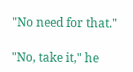"No need for that."

"No, take it," he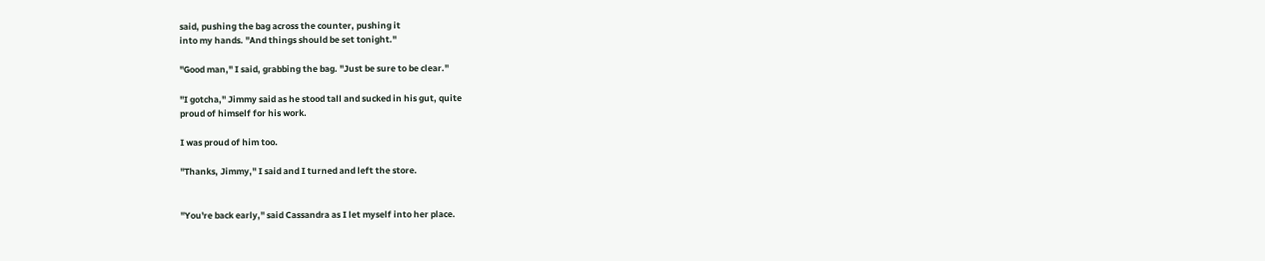said, pushing the bag across the counter, pushing it
into my hands. "And things should be set tonight."

"Good man," I said, grabbing the bag. "Just be sure to be clear."

"I gotcha," Jimmy said as he stood tall and sucked in his gut, quite
proud of himself for his work.

I was proud of him too.

"Thanks, Jimmy," I said and I turned and left the store.


"You're back early," said Cassandra as I let myself into her place.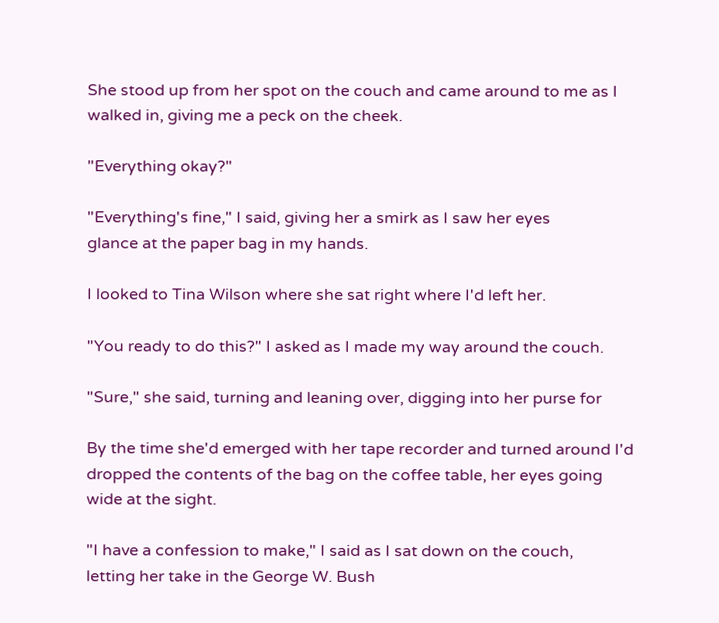She stood up from her spot on the couch and came around to me as I
walked in, giving me a peck on the cheek.

"Everything okay?"

"Everything's fine," I said, giving her a smirk as I saw her eyes
glance at the paper bag in my hands.

I looked to Tina Wilson where she sat right where I'd left her.

"You ready to do this?" I asked as I made my way around the couch.

"Sure," she said, turning and leaning over, digging into her purse for

By the time she'd emerged with her tape recorder and turned around I'd
dropped the contents of the bag on the coffee table, her eyes going
wide at the sight.

"I have a confession to make," I said as I sat down on the couch,
letting her take in the George W. Bush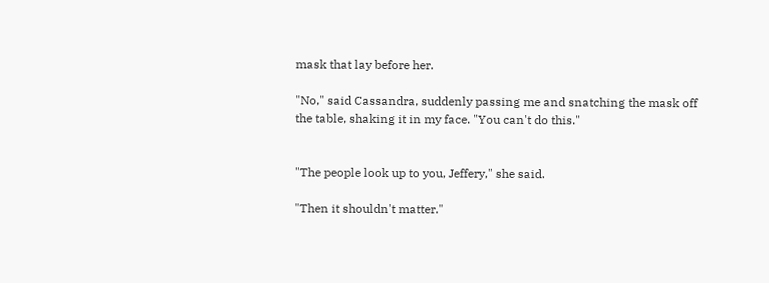mask that lay before her.

"No," said Cassandra, suddenly passing me and snatching the mask off
the table, shaking it in my face. "You can't do this."


"The people look up to you, Jeffery," she said.

"Then it shouldn't matter."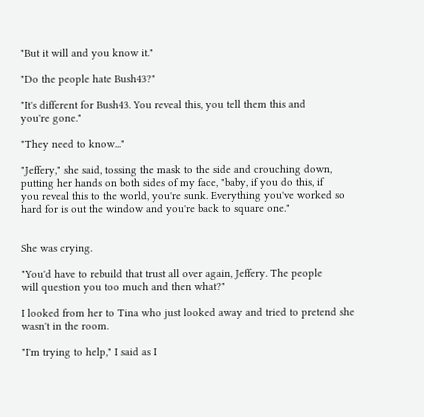"But it will and you know it."

"Do the people hate Bush43?"

"It's different for Bush43. You reveal this, you tell them this and
you're gone."

"They need to know..."

"Jeffery," she said, tossing the mask to the side and crouching down,
putting her hands on both sides of my face, "baby, if you do this, if
you reveal this to the world, you're sunk. Everything you've worked so
hard for is out the window and you're back to square one."


She was crying.

"You'd have to rebuild that trust all over again, Jeffery. The people
will question you too much and then what?"

I looked from her to Tina who just looked away and tried to pretend she
wasn't in the room.

"I'm trying to help," I said as I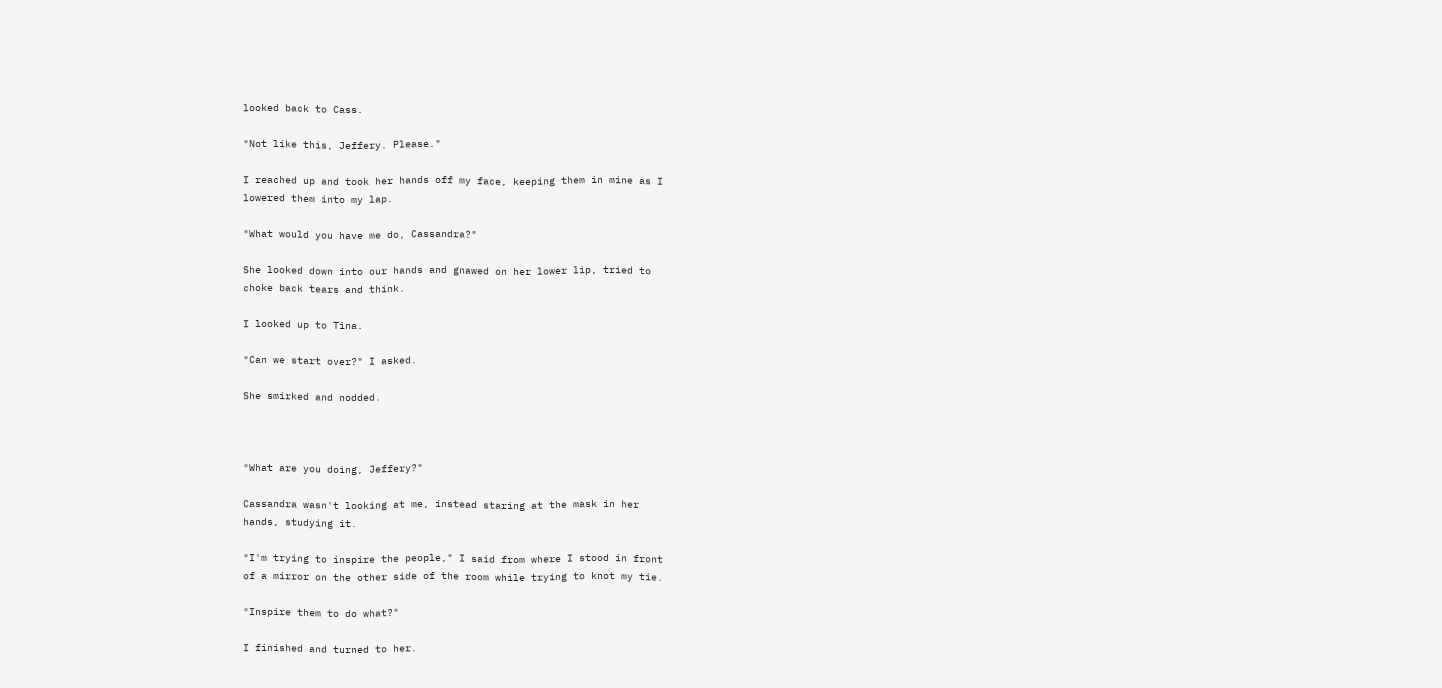looked back to Cass.

"Not like this, Jeffery. Please."

I reached up and took her hands off my face, keeping them in mine as I
lowered them into my lap.

"What would you have me do, Cassandra?"

She looked down into our hands and gnawed on her lower lip, tried to
choke back tears and think.

I looked up to Tina.

"Can we start over?" I asked.

She smirked and nodded.



"What are you doing, Jeffery?"

Cassandra wasn't looking at me, instead staring at the mask in her
hands, studying it.

"I'm trying to inspire the people," I said from where I stood in front
of a mirror on the other side of the room while trying to knot my tie.

"Inspire them to do what?"

I finished and turned to her.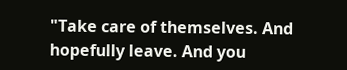"Take care of themselves. And hopefully leave. And you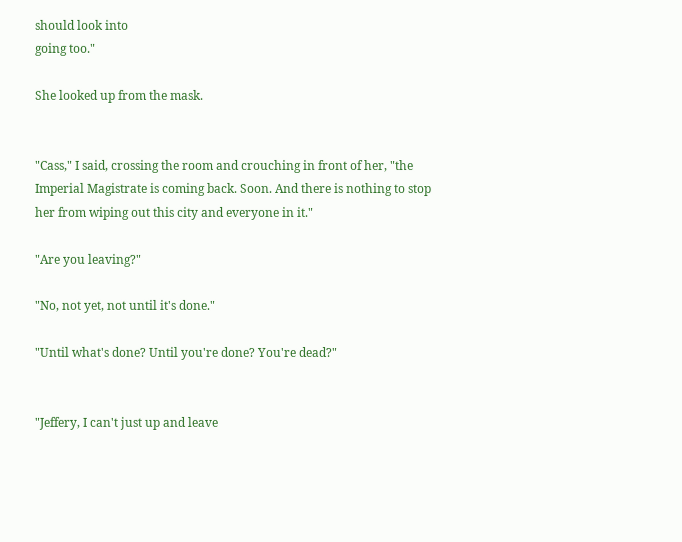should look into
going too."

She looked up from the mask.


"Cass," I said, crossing the room and crouching in front of her, "the
Imperial Magistrate is coming back. Soon. And there is nothing to stop
her from wiping out this city and everyone in it."

"Are you leaving?"

"No, not yet, not until it's done."

"Until what's done? Until you're done? You're dead?"


"Jeffery, I can't just up and leave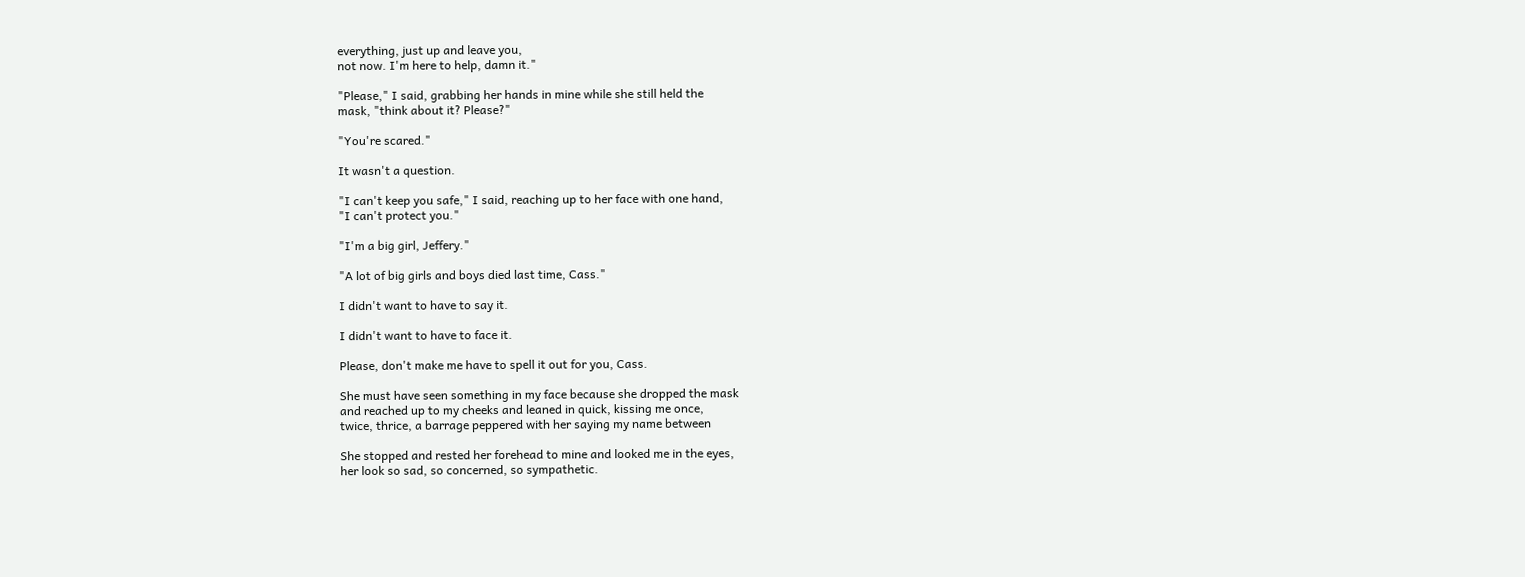everything, just up and leave you,
not now. I'm here to help, damn it."

"Please," I said, grabbing her hands in mine while she still held the
mask, "think about it? Please?"

"You're scared."

It wasn't a question.

"I can't keep you safe," I said, reaching up to her face with one hand,
"I can't protect you."

"I'm a big girl, Jeffery."

"A lot of big girls and boys died last time, Cass."

I didn't want to have to say it.

I didn't want to have to face it.

Please, don't make me have to spell it out for you, Cass.

She must have seen something in my face because she dropped the mask
and reached up to my cheeks and leaned in quick, kissing me once,
twice, thrice, a barrage peppered with her saying my name between

She stopped and rested her forehead to mine and looked me in the eyes,
her look so sad, so concerned, so sympathetic.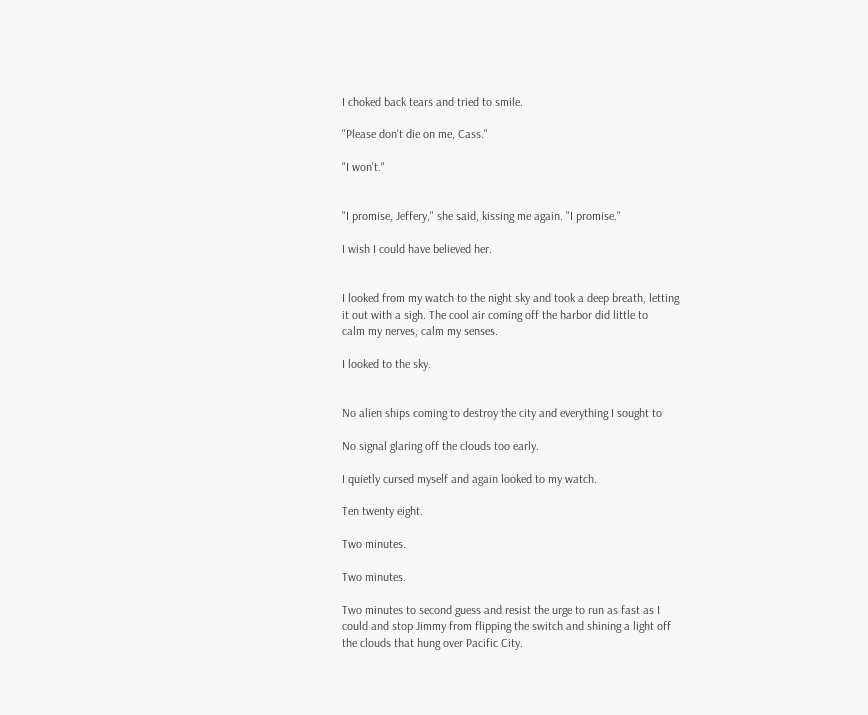I choked back tears and tried to smile.

"Please don't die on me, Cass."

"I won't."


"I promise, Jeffery," she said, kissing me again. "I promise."

I wish I could have believed her.


I looked from my watch to the night sky and took a deep breath, letting
it out with a sigh. The cool air coming off the harbor did little to
calm my nerves, calm my senses.

I looked to the sky.


No alien ships coming to destroy the city and everything I sought to

No signal glaring off the clouds too early.

I quietly cursed myself and again looked to my watch.

Ten twenty eight.

Two minutes.

Two minutes.

Two minutes to second guess and resist the urge to run as fast as I
could and stop Jimmy from flipping the switch and shining a light off
the clouds that hung over Pacific City.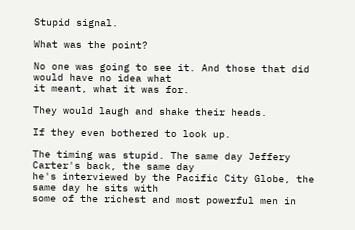Stupid signal.

What was the point?

No one was going to see it. And those that did would have no idea what
it meant, what it was for.

They would laugh and shake their heads.

If they even bothered to look up.

The timing was stupid. The same day Jeffery Carter's back, the same day
he's interviewed by the Pacific City Globe, the same day he sits with
some of the richest and most powerful men in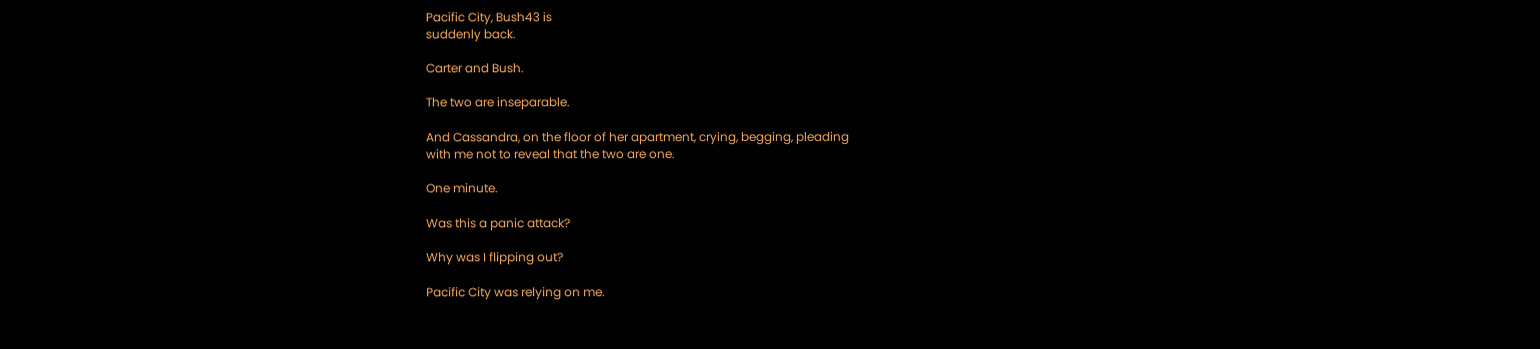Pacific City, Bush43 is
suddenly back.

Carter and Bush.

The two are inseparable.

And Cassandra, on the floor of her apartment, crying, begging, pleading
with me not to reveal that the two are one.

One minute.

Was this a panic attack?

Why was I flipping out?

Pacific City was relying on me.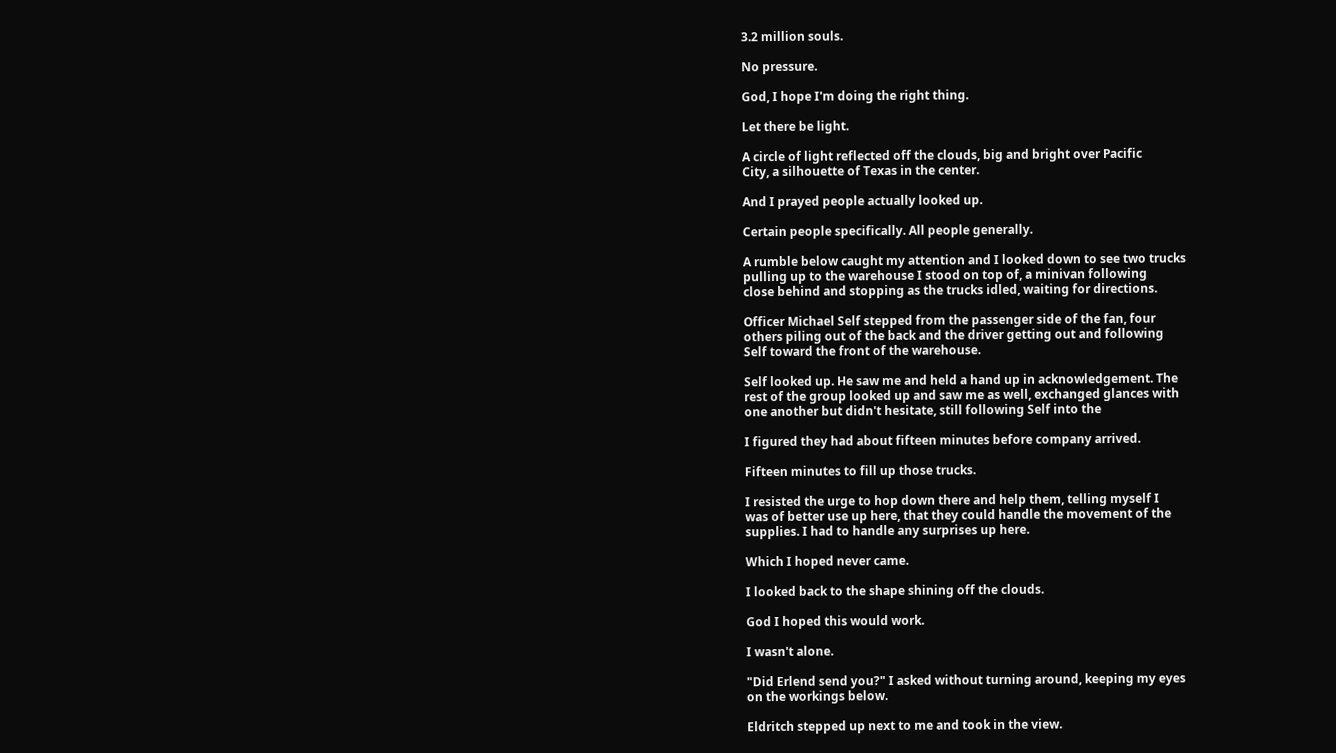3.2 million souls.

No pressure.

God, I hope I'm doing the right thing.

Let there be light.

A circle of light reflected off the clouds, big and bright over Pacific
City, a silhouette of Texas in the center.

And I prayed people actually looked up.

Certain people specifically. All people generally.

A rumble below caught my attention and I looked down to see two trucks
pulling up to the warehouse I stood on top of, a minivan following
close behind and stopping as the trucks idled, waiting for directions.

Officer Michael Self stepped from the passenger side of the fan, four
others piling out of the back and the driver getting out and following
Self toward the front of the warehouse.

Self looked up. He saw me and held a hand up in acknowledgement. The
rest of the group looked up and saw me as well, exchanged glances with
one another but didn't hesitate, still following Self into the

I figured they had about fifteen minutes before company arrived.

Fifteen minutes to fill up those trucks.

I resisted the urge to hop down there and help them, telling myself I
was of better use up here, that they could handle the movement of the
supplies. I had to handle any surprises up here.

Which I hoped never came.

I looked back to the shape shining off the clouds.

God I hoped this would work.

I wasn't alone.

"Did Erlend send you?" I asked without turning around, keeping my eyes
on the workings below.

Eldritch stepped up next to me and took in the view.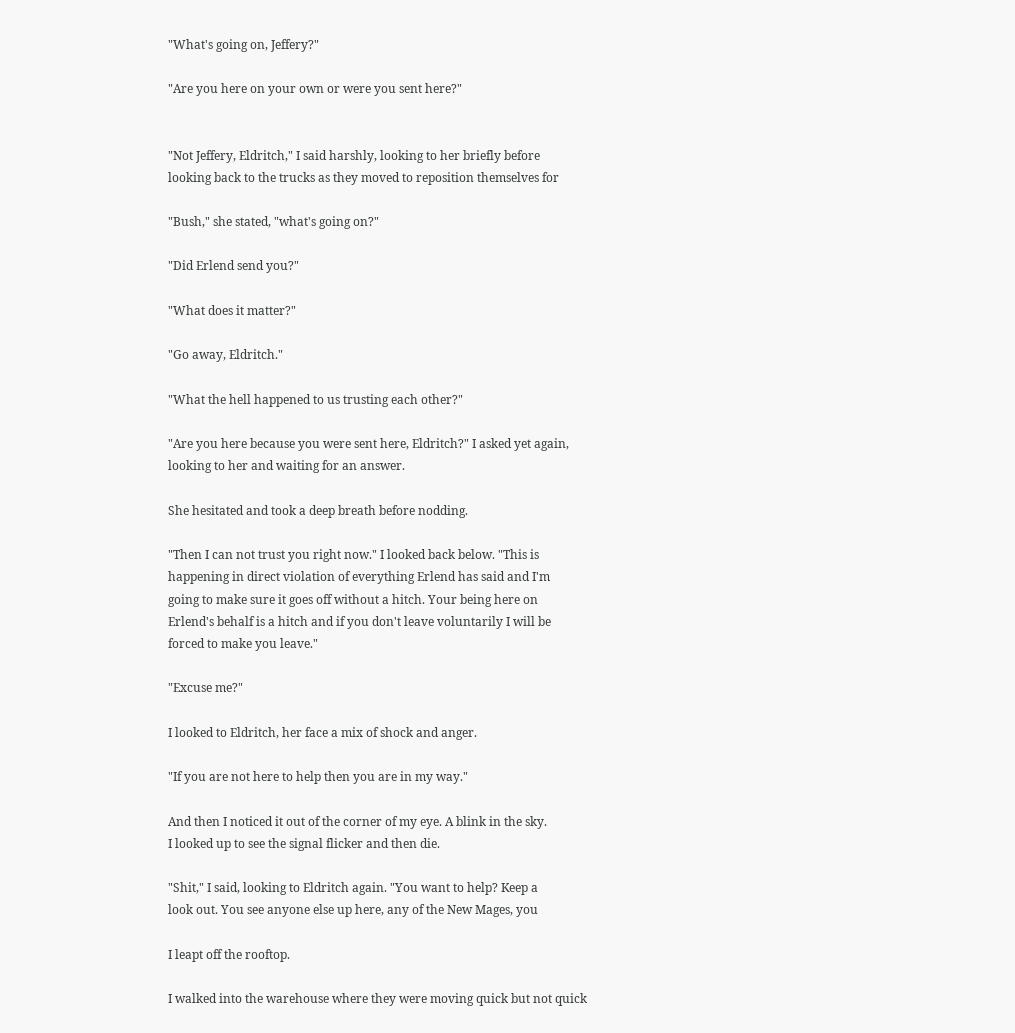"What's going on, Jeffery?"

"Are you here on your own or were you sent here?"


"Not Jeffery, Eldritch," I said harshly, looking to her briefly before
looking back to the trucks as they moved to reposition themselves for

"Bush," she stated, "what's going on?"

"Did Erlend send you?"

"What does it matter?"

"Go away, Eldritch."

"What the hell happened to us trusting each other?"

"Are you here because you were sent here, Eldritch?" I asked yet again,
looking to her and waiting for an answer.

She hesitated and took a deep breath before nodding.

"Then I can not trust you right now." I looked back below. "This is
happening in direct violation of everything Erlend has said and I'm
going to make sure it goes off without a hitch. Your being here on
Erlend's behalf is a hitch and if you don't leave voluntarily I will be
forced to make you leave."

"Excuse me?"

I looked to Eldritch, her face a mix of shock and anger.

"If you are not here to help then you are in my way."

And then I noticed it out of the corner of my eye. A blink in the sky.
I looked up to see the signal flicker and then die.

"Shit," I said, looking to Eldritch again. "You want to help? Keep a
look out. You see anyone else up here, any of the New Mages, you

I leapt off the rooftop.

I walked into the warehouse where they were moving quick but not quick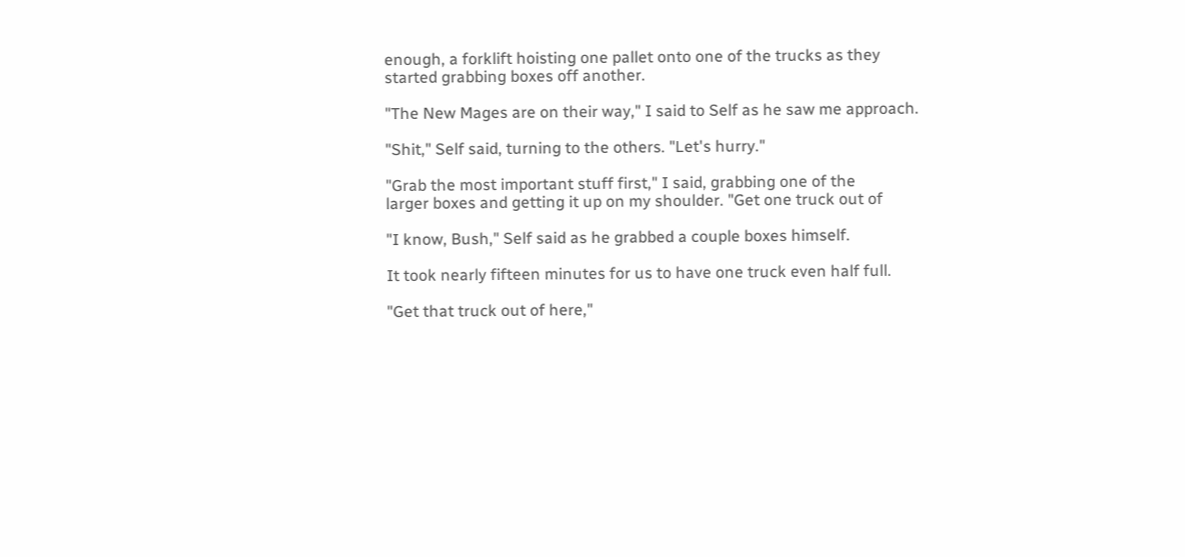enough, a forklift hoisting one pallet onto one of the trucks as they
started grabbing boxes off another.

"The New Mages are on their way," I said to Self as he saw me approach.

"Shit," Self said, turning to the others. "Let's hurry."

"Grab the most important stuff first," I said, grabbing one of the
larger boxes and getting it up on my shoulder. "Get one truck out of

"I know, Bush," Self said as he grabbed a couple boxes himself.

It took nearly fifteen minutes for us to have one truck even half full.

"Get that truck out of here,"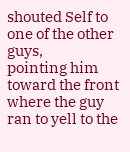shouted Self to one of the other guys,
pointing him toward the front where the guy ran to yell to the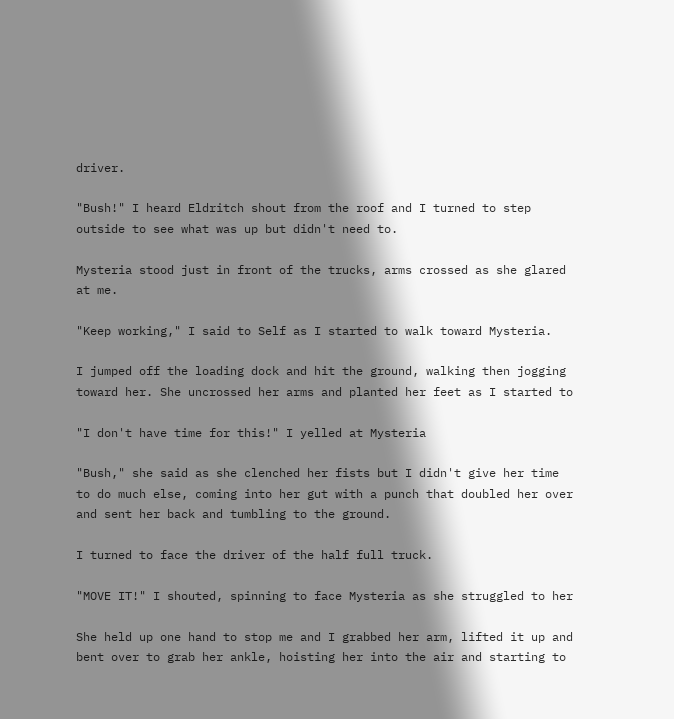driver.

"Bush!" I heard Eldritch shout from the roof and I turned to step
outside to see what was up but didn't need to.

Mysteria stood just in front of the trucks, arms crossed as she glared
at me.

"Keep working," I said to Self as I started to walk toward Mysteria.

I jumped off the loading dock and hit the ground, walking then jogging
toward her. She uncrossed her arms and planted her feet as I started to

"I don't have time for this!" I yelled at Mysteria

"Bush," she said as she clenched her fists but I didn't give her time
to do much else, coming into her gut with a punch that doubled her over
and sent her back and tumbling to the ground.

I turned to face the driver of the half full truck.

"MOVE IT!" I shouted, spinning to face Mysteria as she struggled to her

She held up one hand to stop me and I grabbed her arm, lifted it up and
bent over to grab her ankle, hoisting her into the air and starting to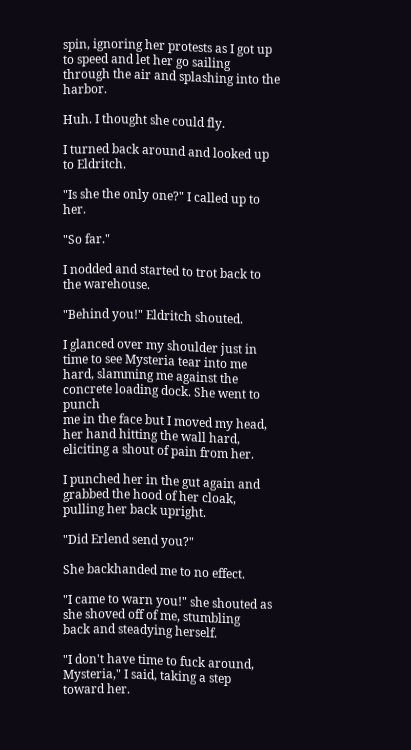spin, ignoring her protests as I got up to speed and let her go sailing
through the air and splashing into the harbor.

Huh. I thought she could fly.

I turned back around and looked up to Eldritch.

"Is she the only one?" I called up to her.

"So far."

I nodded and started to trot back to the warehouse.

"Behind you!" Eldritch shouted.

I glanced over my shoulder just in time to see Mysteria tear into me
hard, slamming me against the concrete loading dock. She went to punch
me in the face but I moved my head, her hand hitting the wall hard,
eliciting a shout of pain from her.

I punched her in the gut again and grabbed the hood of her cloak,
pulling her back upright.

"Did Erlend send you?"

She backhanded me to no effect.

"I came to warn you!" she shouted as she shoved off of me, stumbling
back and steadying herself.

"I don't have time to fuck around, Mysteria," I said, taking a step
toward her.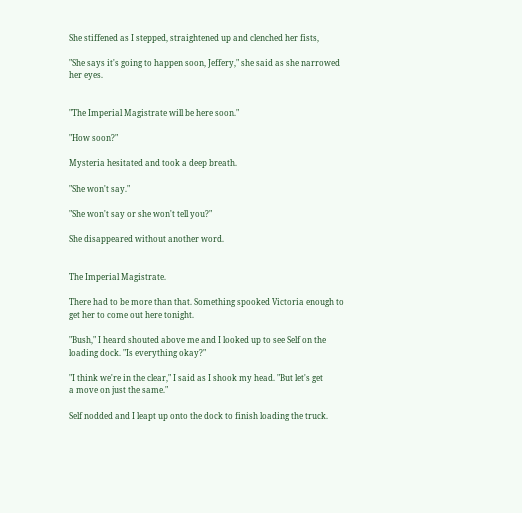She stiffened as I stepped, straightened up and clenched her fists,

"She says it's going to happen soon, Jeffery," she said as she narrowed
her eyes.


"The Imperial Magistrate will be here soon."

"How soon?"

Mysteria hesitated and took a deep breath.

"She won't say."

"She won't say or she won't tell you?"

She disappeared without another word.


The Imperial Magistrate.

There had to be more than that. Something spooked Victoria enough to
get her to come out here tonight.

"Bush," I heard shouted above me and I looked up to see Self on the
loading dock. "Is everything okay?"

"I think we're in the clear," I said as I shook my head. "But let's get
a move on just the same."

Self nodded and I leapt up onto the dock to finish loading the truck.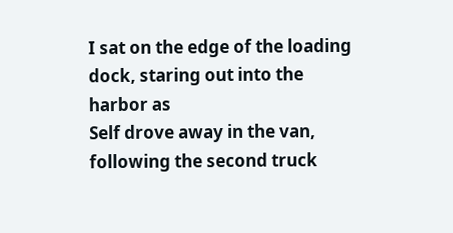I sat on the edge of the loading dock, staring out into the harbor as
Self drove away in the van, following the second truck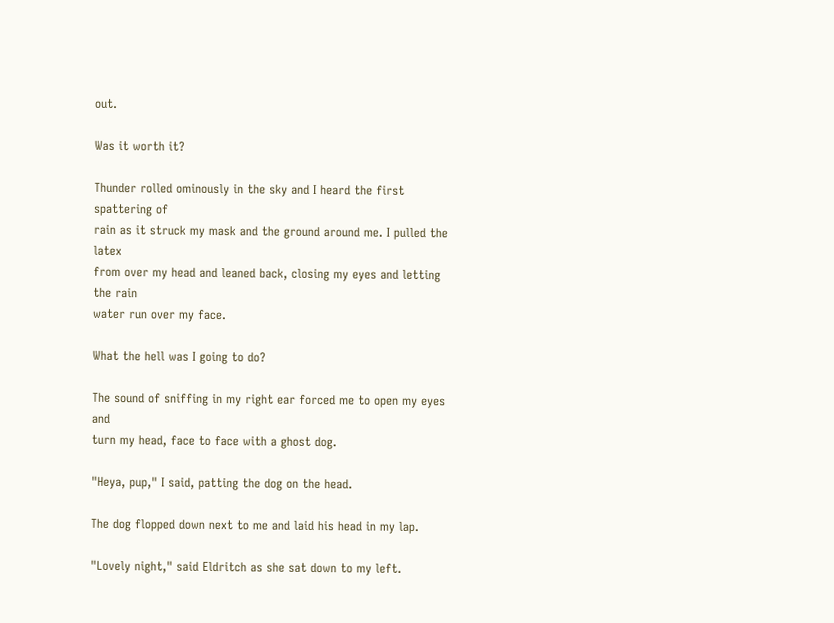out.

Was it worth it?

Thunder rolled ominously in the sky and I heard the first spattering of
rain as it struck my mask and the ground around me. I pulled the latex
from over my head and leaned back, closing my eyes and letting the rain
water run over my face.

What the hell was I going to do?

The sound of sniffing in my right ear forced me to open my eyes and
turn my head, face to face with a ghost dog.

"Heya, pup," I said, patting the dog on the head.

The dog flopped down next to me and laid his head in my lap.

"Lovely night," said Eldritch as she sat down to my left.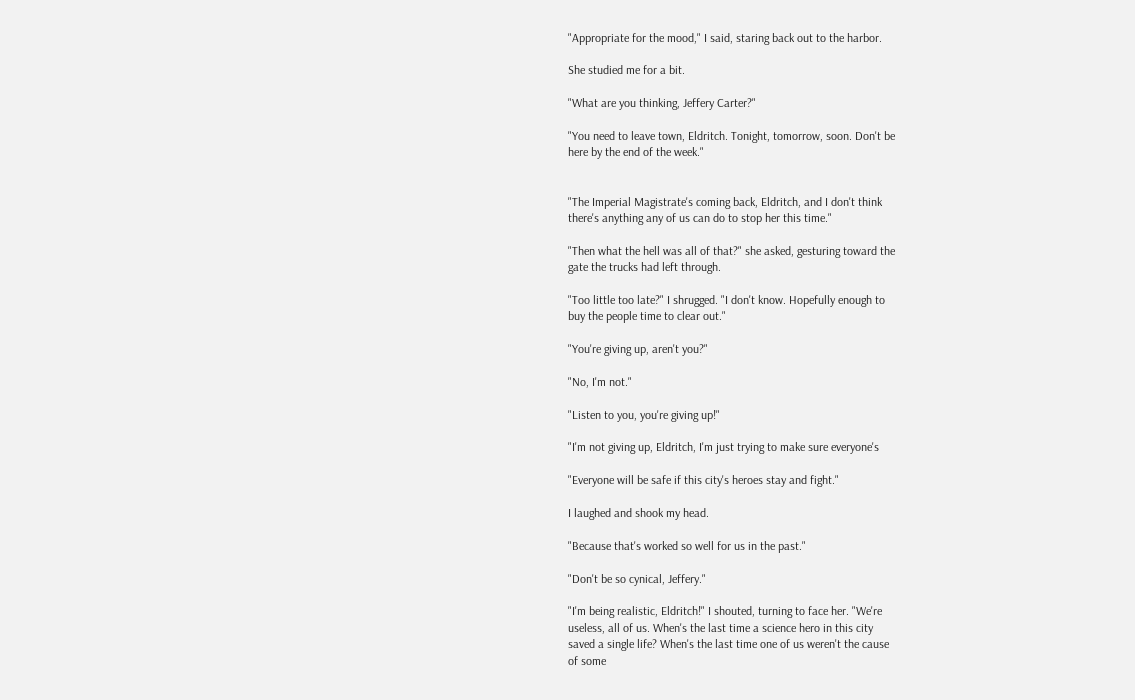"Appropriate for the mood," I said, staring back out to the harbor.

She studied me for a bit.

"What are you thinking, Jeffery Carter?"

"You need to leave town, Eldritch. Tonight, tomorrow, soon. Don't be
here by the end of the week."


"The Imperial Magistrate's coming back, Eldritch, and I don't think
there's anything any of us can do to stop her this time."

"Then what the hell was all of that?" she asked, gesturing toward the
gate the trucks had left through.

"Too little too late?" I shrugged. "I don't know. Hopefully enough to
buy the people time to clear out."

"You're giving up, aren't you?"

"No, I'm not."

"Listen to you, you're giving up!"

"I'm not giving up, Eldritch, I'm just trying to make sure everyone's

"Everyone will be safe if this city's heroes stay and fight."

I laughed and shook my head.

"Because that's worked so well for us in the past."

"Don't be so cynical, Jeffery."

"I'm being realistic, Eldritch!" I shouted, turning to face her. "We're
useless, all of us. When's the last time a science hero in this city
saved a single life? When's the last time one of us weren't the cause
of some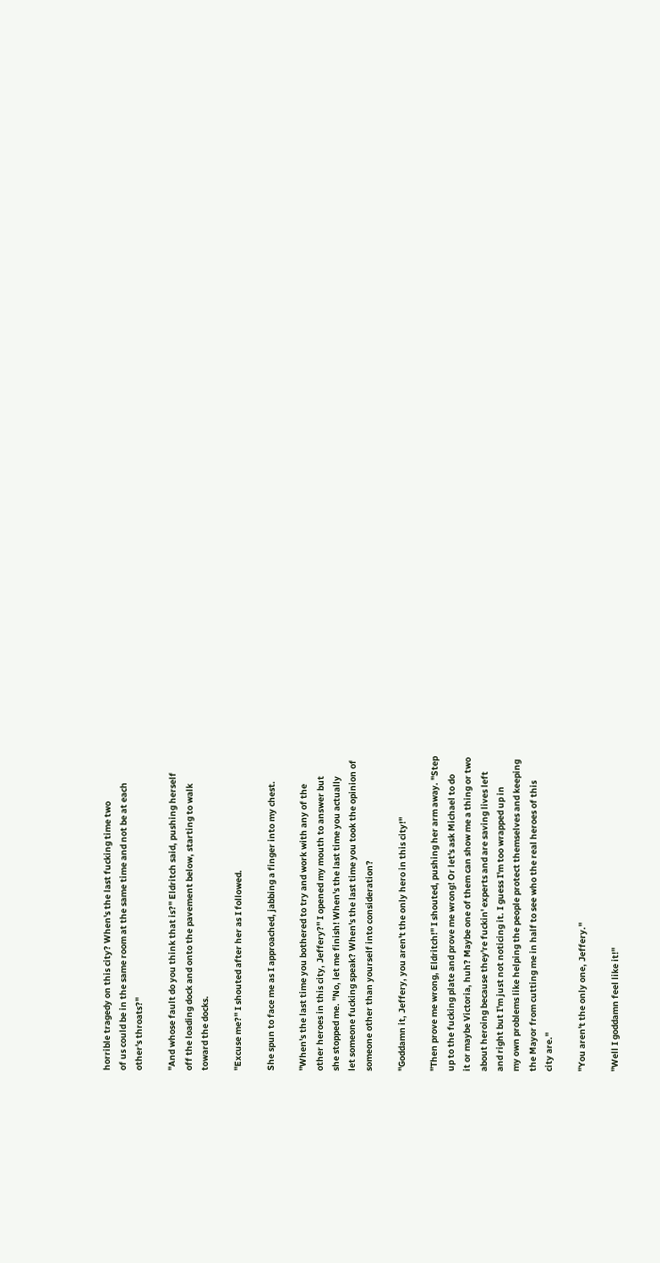horrible tragedy on this city? When's the last fucking time two
of us could be in the same room at the same time and not be at each
other's throats?"

"And whose fault do you think that is?" Eldritch said, pushing herself
off the loading dock and onto the pavement below, starting to walk
toward the docks.

"Excuse me?" I shouted after her as I followed.

She spun to face me as I approached, jabbing a finger into my chest.

"When's the last time you bothered to try and work with any of the
other heroes in this city, Jeffery?" I opened my mouth to answer but
she stopped me. "No, let me finish! When's the last time you actually
let someone fucking speak? When's the last time you took the opinion of
someone other than yourself into consideration?

"Goddamn it, Jeffery, you aren't the only hero in this city!"

"Then prove me wrong, Eldritch!" I shouted, pushing her arm away. "Step
up to the fucking plate and prove me wrong! Or let's ask Michael to do
it or maybe Victoria, huh? Maybe one of them can show me a thing or two
about heroing because they're fuckin' experts and are saving lives left
and right but I'm just not noticing it. I guess I'm too wrapped up in
my own problems like helping the people protect themselves and keeping
the Mayor from cutting me in half to see who the real heroes of this
city are."

"You aren't the only one, Jeffery."

"Well I goddamn feel like it!"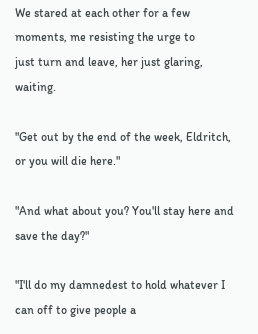We stared at each other for a few moments, me resisting the urge to
just turn and leave, her just glaring, waiting.

"Get out by the end of the week, Eldritch, or you will die here."

"And what about you? You'll stay here and save the day?"

"I'll do my damnedest to hold whatever I can off to give people a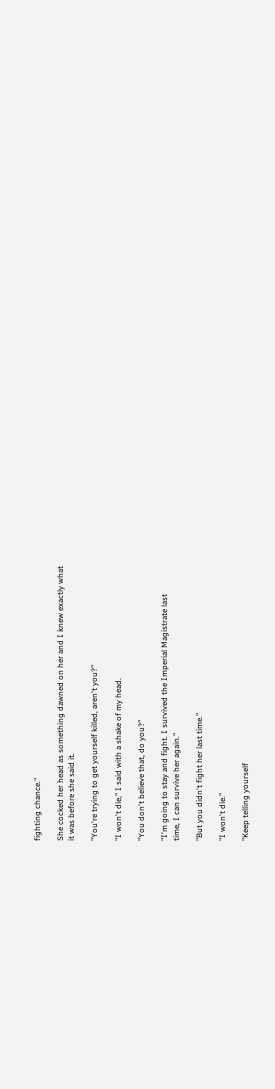fighting chance."

She cocked her head as something dawned on her and I knew exactly what
it was before she said it.

"You're trying to get yourself killed, aren't you?"

"I won't die," I said with a shake of my head.

"You don't believe that, do you?"

"I'm going to stay and fight. I survived the Imperial Magistrate last
time, I can survive her again."

"But you didn't fight her last time."

"I won't die."

"Keep telling yourself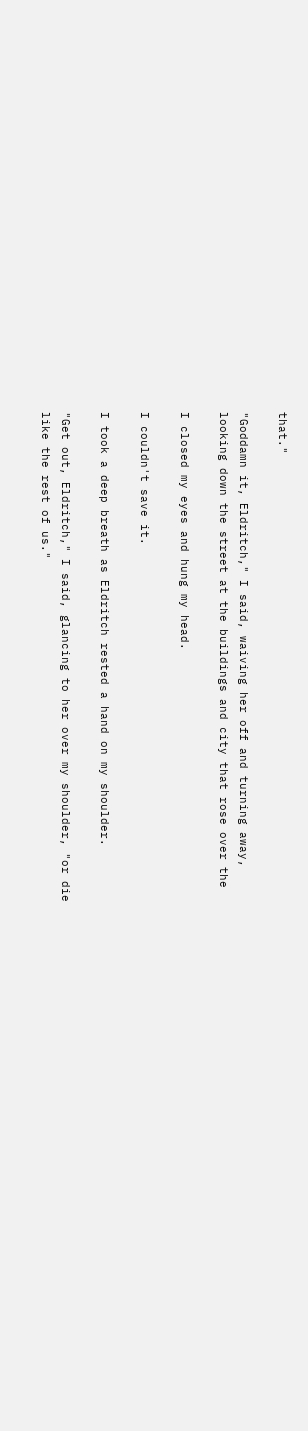that."

"Goddamn it, Eldritch," I said, waiving her off and turning away,
looking down the street at the buildings and city that rose over the

I closed my eyes and hung my head.

I couldn't save it.

I took a deep breath as Eldritch rested a hand on my shoulder.

"Get out, Eldritch," I said, glancing to her over my shoulder, "or die
like the rest of us."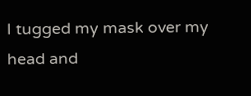I tugged my mask over my head and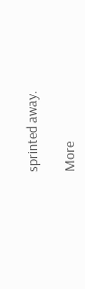sprinted away.

More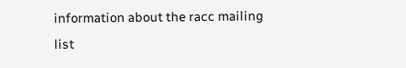information about the racc mailing list